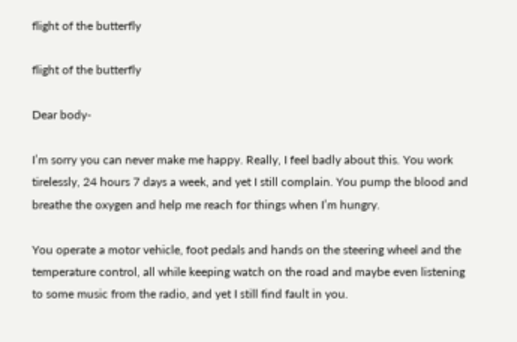flight of the butterfly

flight of the butterfly

Dear body-

I’m sorry you can never make me happy. Really, I feel badly about this. You work tirelessly, 24 hours 7 days a week, and yet I still complain. You pump the blood and breathe the oxygen and help me reach for things when I’m hungry.

You operate a motor vehicle, foot pedals and hands on the steering wheel and the temperature control, all while keeping watch on the road and maybe even listening to some music from the radio, and yet I still find fault in you.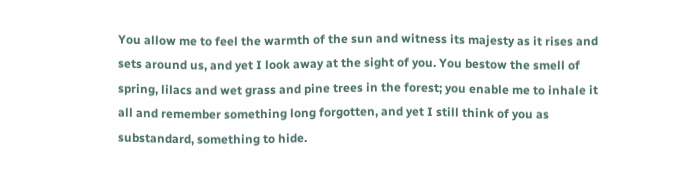You allow me to feel the warmth of the sun and witness its majesty as it rises and sets around us, and yet I look away at the sight of you. You bestow the smell of spring, lilacs and wet grass and pine trees in the forest; you enable me to inhale it all and remember something long forgotten, and yet I still think of you as substandard, something to hide.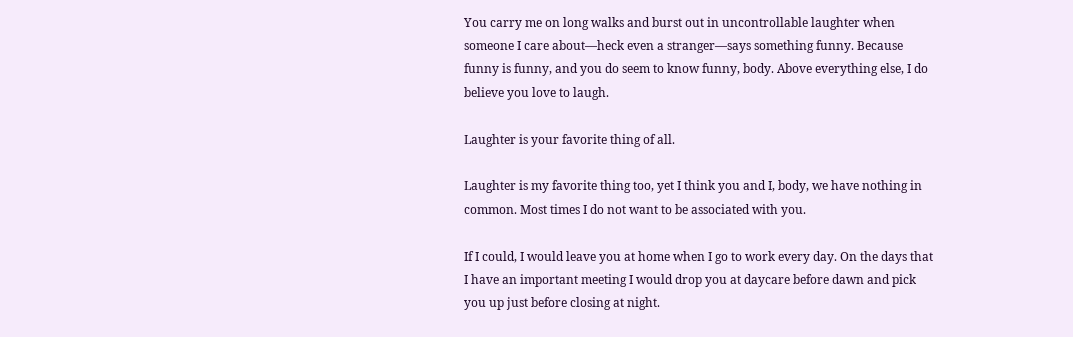You carry me on long walks and burst out in uncontrollable laughter when someone I care about—heck even a stranger—says something funny. Because funny is funny, and you do seem to know funny, body. Above everything else, I do believe you love to laugh.

Laughter is your favorite thing of all.

Laughter is my favorite thing too, yet I think you and I, body, we have nothing in common. Most times I do not want to be associated with you.

If I could, I would leave you at home when I go to work every day. On the days that I have an important meeting I would drop you at daycare before dawn and pick you up just before closing at night.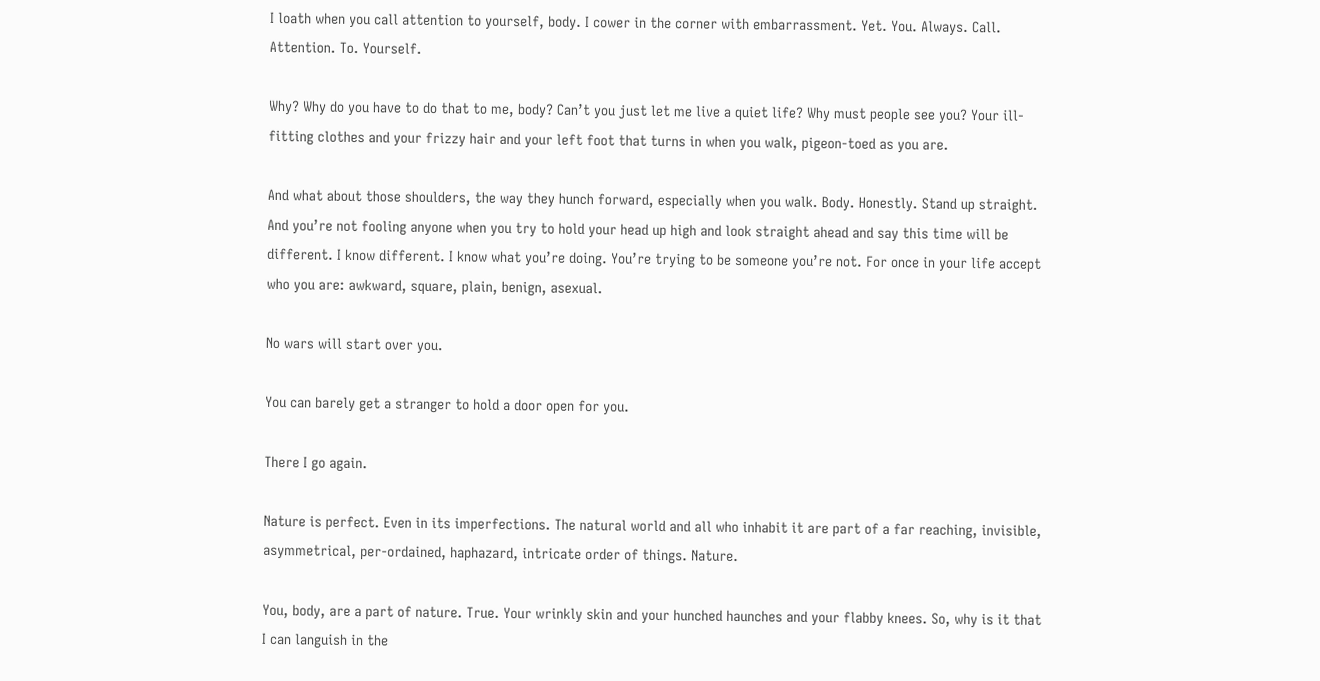I loath when you call attention to yourself, body. I cower in the corner with embarrassment. Yet. You. Always. Call. Attention. To. Yourself.

Why? Why do you have to do that to me, body? Can’t you just let me live a quiet life? Why must people see you? Your ill-fitting clothes and your frizzy hair and your left foot that turns in when you walk, pigeon-toed as you are.

And what about those shoulders, the way they hunch forward, especially when you walk. Body. Honestly. Stand up straight. And you’re not fooling anyone when you try to hold your head up high and look straight ahead and say this time will be different. I know different. I know what you’re doing. You’re trying to be someone you’re not. For once in your life accept who you are: awkward, square, plain, benign, asexual.

No wars will start over you.

You can barely get a stranger to hold a door open for you.

There I go again.

Nature is perfect. Even in its imperfections. The natural world and all who inhabit it are part of a far reaching, invisible, asymmetrical, per-ordained, haphazard, intricate order of things. Nature.

You, body, are a part of nature. True. Your wrinkly skin and your hunched haunches and your flabby knees. So, why is it that I can languish in the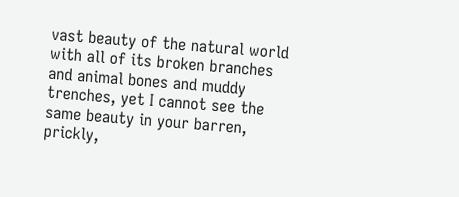vast beauty of the natural world with all of its broken branches and animal bones and muddy trenches, yet I cannot see the same beauty in your barren, prickly,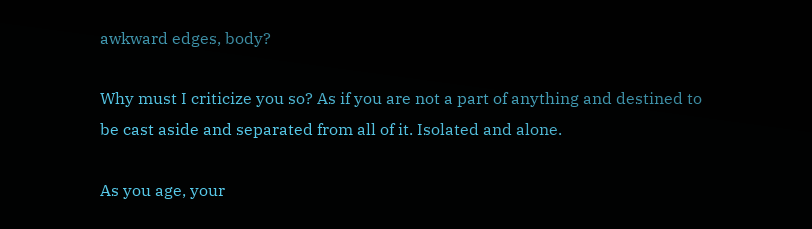awkward edges, body?

Why must I criticize you so? As if you are not a part of anything and destined to be cast aside and separated from all of it. Isolated and alone.

As you age, your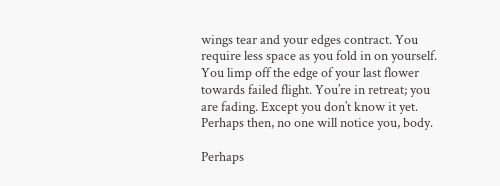wings tear and your edges contract. You require less space as you fold in on yourself. You limp off the edge of your last flower towards failed flight. You’re in retreat; you are fading. Except you don’t know it yet. Perhaps then, no one will notice you, body.

Perhaps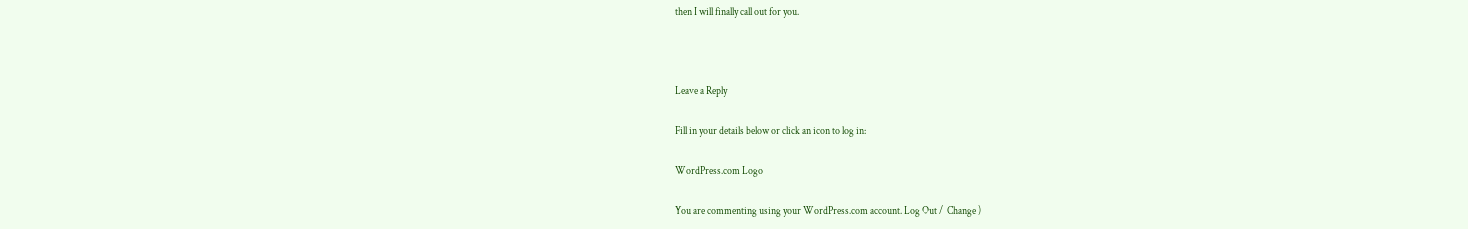then I will finally call out for you.



Leave a Reply

Fill in your details below or click an icon to log in:

WordPress.com Logo

You are commenting using your WordPress.com account. Log Out /  Change )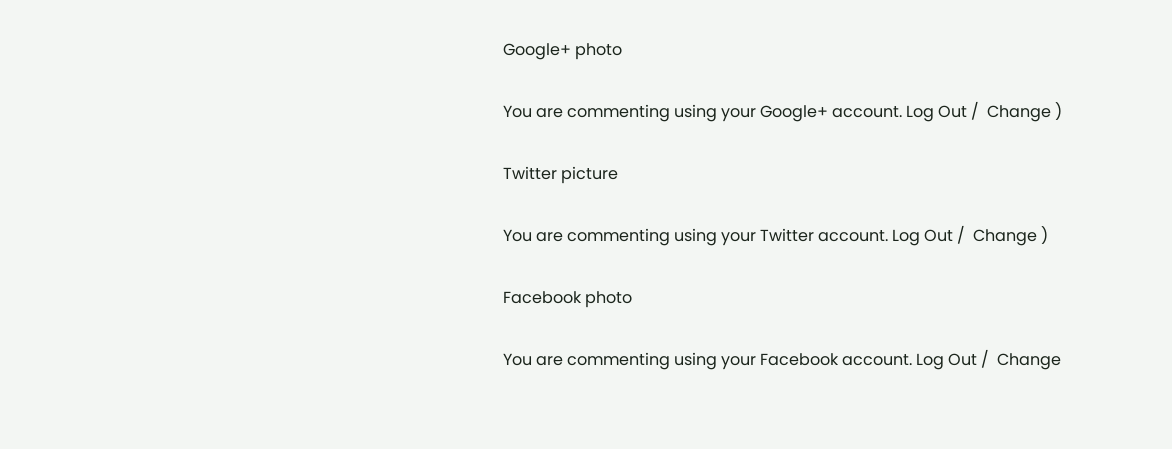Google+ photo

You are commenting using your Google+ account. Log Out /  Change )

Twitter picture

You are commenting using your Twitter account. Log Out /  Change )

Facebook photo

You are commenting using your Facebook account. Log Out /  Change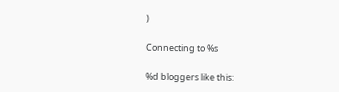)

Connecting to %s

%d bloggers like this: